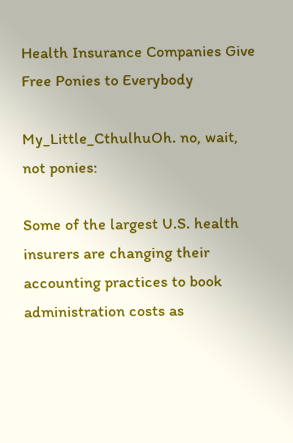Health Insurance Companies Give Free Ponies to Everybody

My_Little_CthulhuOh. no, wait, not ponies:

Some of the largest U.S. health insurers are changing their accounting practices to book administration costs as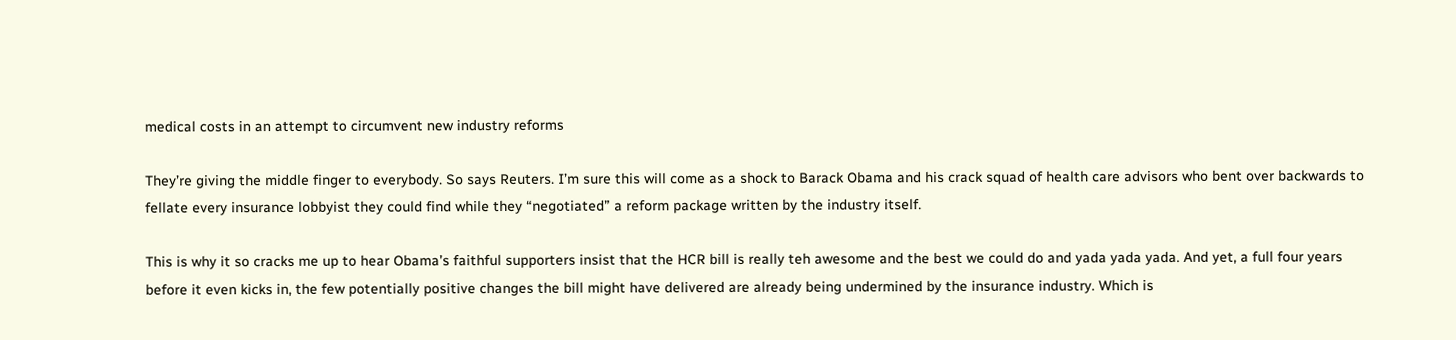medical costs in an attempt to circumvent new industry reforms

They’re giving the middle finger to everybody. So says Reuters. I’m sure this will come as a shock to Barack Obama and his crack squad of health care advisors who bent over backwards to fellate every insurance lobbyist they could find while they “negotiated” a reform package written by the industry itself.

This is why it so cracks me up to hear Obama’s faithful supporters insist that the HCR bill is really teh awesome and the best we could do and yada yada yada. And yet, a full four years before it even kicks in, the few potentially positive changes the bill might have delivered are already being undermined by the insurance industry. Which is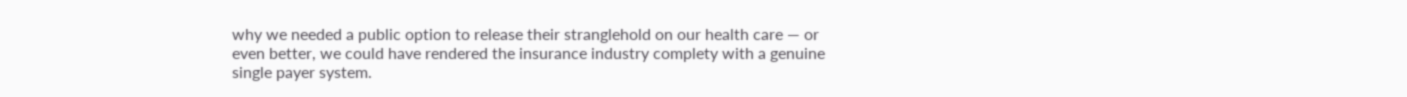why we needed a public option to release their stranglehold on our health care — or even better, we could have rendered the insurance industry complety with a genuine single payer system.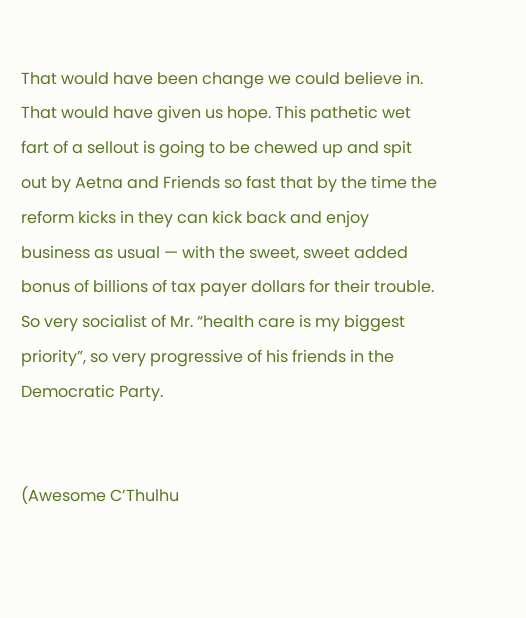That would have been change we could believe in. That would have given us hope. This pathetic wet fart of a sellout is going to be chewed up and spit out by Aetna and Friends so fast that by the time the reform kicks in they can kick back and enjoy business as usual — with the sweet, sweet added bonus of billions of tax payer dollars for their trouble. So very socialist of Mr. “health care is my biggest priority”, so very progressive of his friends in the Democratic Party.


(Awesome C’Thulhu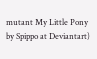mutant My Little Pony by Spippo at Deviantart)